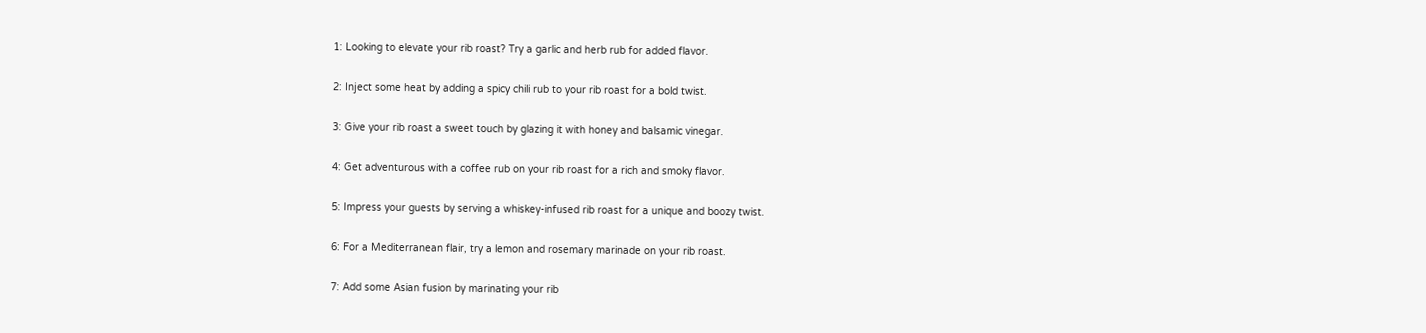1: Looking to elevate your rib roast? Try a garlic and herb rub for added flavor.

2: Inject some heat by adding a spicy chili rub to your rib roast for a bold twist.

3: Give your rib roast a sweet touch by glazing it with honey and balsamic vinegar.

4: Get adventurous with a coffee rub on your rib roast for a rich and smoky flavor.

5: Impress your guests by serving a whiskey-infused rib roast for a unique and boozy twist.

6: For a Mediterranean flair, try a lemon and rosemary marinade on your rib roast.

7: Add some Asian fusion by marinating your rib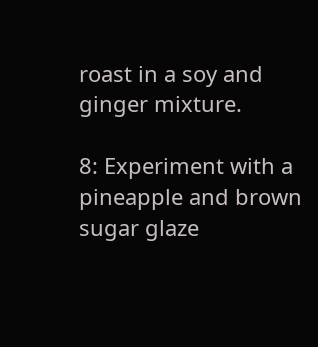roast in a soy and ginger mixture.

8: Experiment with a pineapple and brown sugar glaze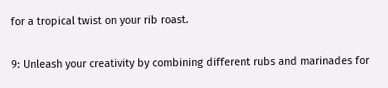for a tropical twist on your rib roast.

9: Unleash your creativity by combining different rubs and marinades for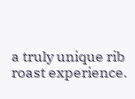a truly unique rib roast experience.